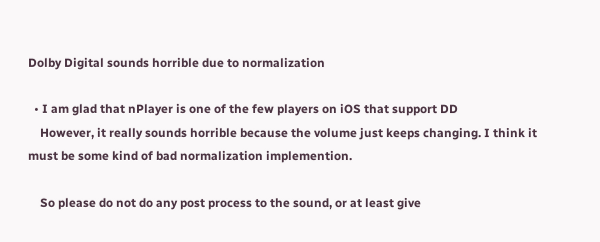Dolby Digital sounds horrible due to normalization

  • I am glad that nPlayer is one of the few players on iOS that support DD
    However, it really sounds horrible because the volume just keeps changing. I think it must be some kind of bad normalization implemention.

    So please do not do any post process to the sound, or at least give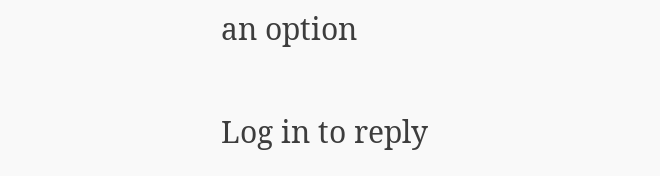an option

Log in to reply